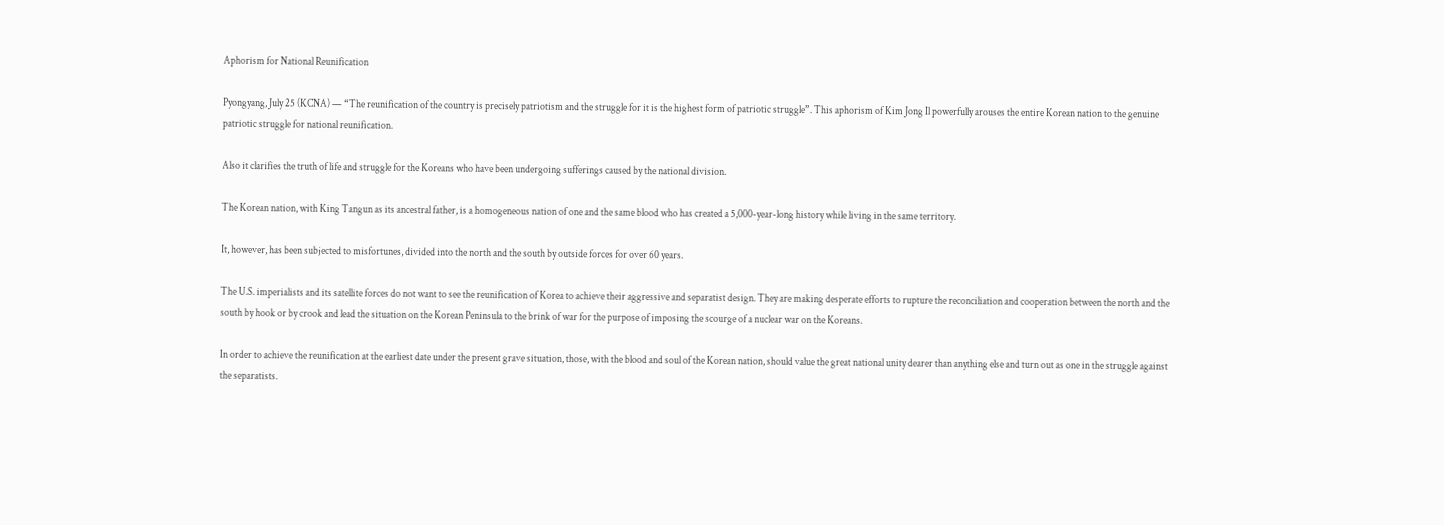Aphorism for National Reunification

Pyongyang, July 25 (KCNA) — “The reunification of the country is precisely patriotism and the struggle for it is the highest form of patriotic struggle”. This aphorism of Kim Jong Il powerfully arouses the entire Korean nation to the genuine patriotic struggle for national reunification.

Also it clarifies the truth of life and struggle for the Koreans who have been undergoing sufferings caused by the national division.

The Korean nation, with King Tangun as its ancestral father, is a homogeneous nation of one and the same blood who has created a 5,000-year-long history while living in the same territory.

It, however, has been subjected to misfortunes, divided into the north and the south by outside forces for over 60 years.

The U.S. imperialists and its satellite forces do not want to see the reunification of Korea to achieve their aggressive and separatist design. They are making desperate efforts to rupture the reconciliation and cooperation between the north and the south by hook or by crook and lead the situation on the Korean Peninsula to the brink of war for the purpose of imposing the scourge of a nuclear war on the Koreans.

In order to achieve the reunification at the earliest date under the present grave situation, those, with the blood and soul of the Korean nation, should value the great national unity dearer than anything else and turn out as one in the struggle against the separatists.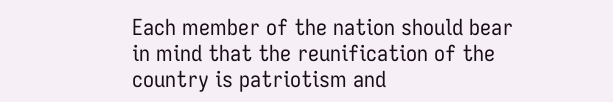Each member of the nation should bear in mind that the reunification of the country is patriotism and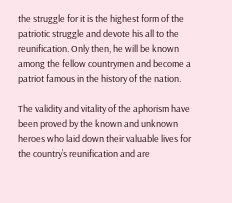the struggle for it is the highest form of the patriotic struggle and devote his all to the reunification. Only then, he will be known among the fellow countrymen and become a patriot famous in the history of the nation.

The validity and vitality of the aphorism have been proved by the known and unknown heroes who laid down their valuable lives for the country’s reunification and are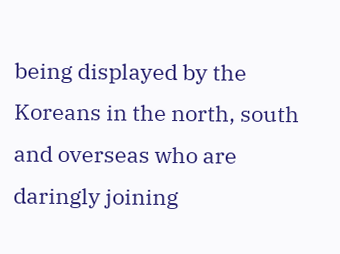being displayed by the Koreans in the north, south and overseas who are daringly joining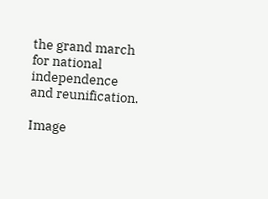the grand march for national independence and reunification.

Image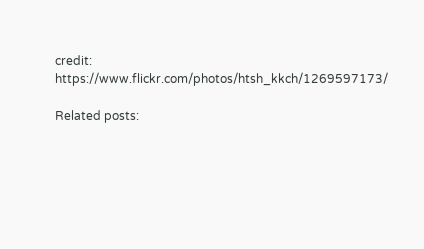credit: https://www.flickr.com/photos/htsh_kkch/1269597173/

Related posts: